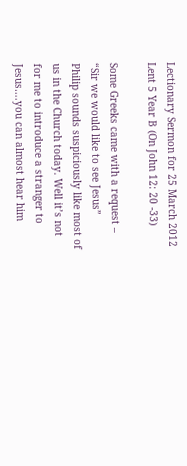Lectionary Sermon for 25 March 2012 Lent 5 Year B (On John 12: 20 -33)

Some Greeks came with a request – “Sir we would like to see Jesus”
Philip sounds suspiciously like most of us in the Church today. Well it’s not for me to introduce a stranger to Jesus….you can almost hear him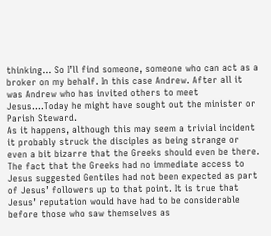thinking… So I’ll find someone, someone who can act as a broker on my behalf. In this case Andrew. After all it was Andrew who has invited others to meet Jesus….Today he might have sought out the minister or Parish Steward.
As it happens, although this may seem a trivial incident it probably struck the disciples as being strange or even a bit bizarre that the Greeks should even be there. The fact that the Greeks had no immediate access to Jesus suggested Gentiles had not been expected as part of Jesus’ followers up to that point. It is true that Jesus’ reputation would have had to be considerable before those who saw themselves as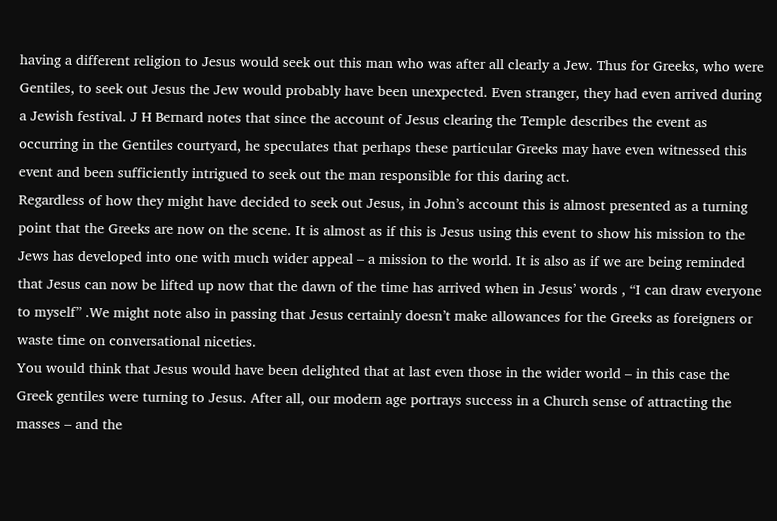having a different religion to Jesus would seek out this man who was after all clearly a Jew. Thus for Greeks, who were Gentiles, to seek out Jesus the Jew would probably have been unexpected. Even stranger, they had even arrived during a Jewish festival. J H Bernard notes that since the account of Jesus clearing the Temple describes the event as occurring in the Gentiles courtyard, he speculates that perhaps these particular Greeks may have even witnessed this event and been sufficiently intrigued to seek out the man responsible for this daring act.
Regardless of how they might have decided to seek out Jesus, in John’s account this is almost presented as a turning point that the Greeks are now on the scene. It is almost as if this is Jesus using this event to show his mission to the Jews has developed into one with much wider appeal – a mission to the world. It is also as if we are being reminded that Jesus can now be lifted up now that the dawn of the time has arrived when in Jesus’ words , “I can draw everyone to myself” .We might note also in passing that Jesus certainly doesn’t make allowances for the Greeks as foreigners or waste time on conversational niceties.
You would think that Jesus would have been delighted that at last even those in the wider world – in this case the Greek gentiles were turning to Jesus. After all, our modern age portrays success in a Church sense of attracting the masses – and the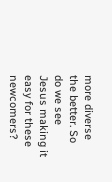more diverse the better. So do we see Jesus making it easy for these newcomers?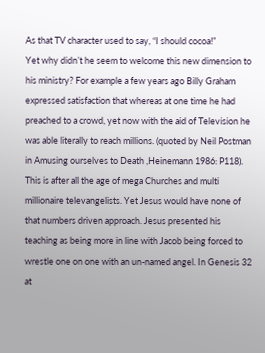As that TV character used to say, “I should cocoa!”
Yet why didn’t he seem to welcome this new dimension to his ministry? For example a few years ago Billy Graham expressed satisfaction that whereas at one time he had preached to a crowd, yet now with the aid of Television he was able literally to reach millions. (quoted by Neil Postman in Amusing ourselves to Death ,Heinemann 1986: P118). This is after all the age of mega Churches and multi millionaire televangelists. Yet Jesus would have none of that numbers driven approach. Jesus presented his teaching as being more in line with Jacob being forced to wrestle one on one with an un-named angel. In Genesis 32 at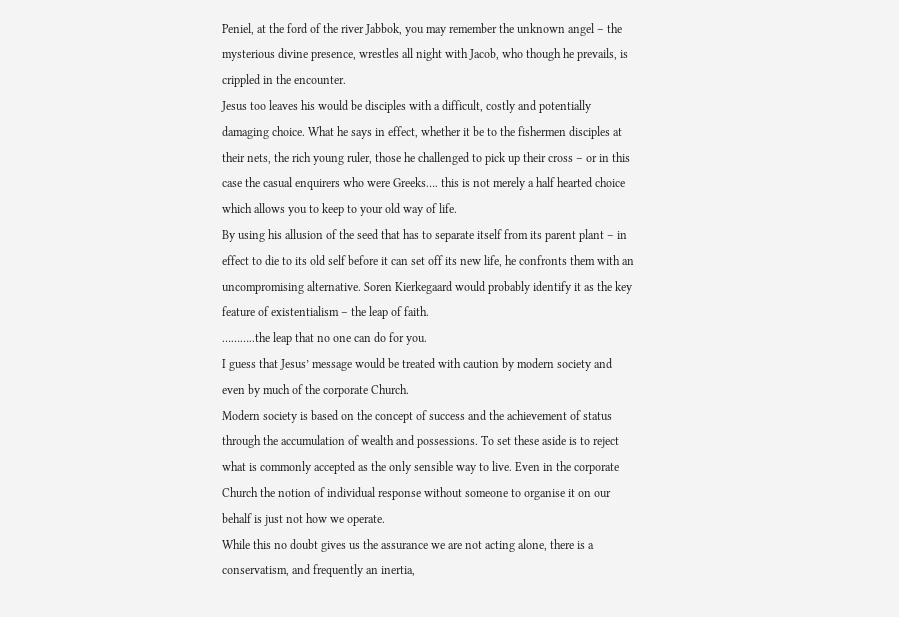Peniel, at the ford of the river Jabbok, you may remember the unknown angel – the mysterious divine presence, wrestles all night with Jacob, who though he prevails, is crippled in the encounter.
Jesus too leaves his would be disciples with a difficult, costly and potentially damaging choice. What he says in effect, whether it be to the fishermen disciples at their nets, the rich young ruler, those he challenged to pick up their cross – or in this case the casual enquirers who were Greeks…. this is not merely a half hearted choice which allows you to keep to your old way of life.
By using his allusion of the seed that has to separate itself from its parent plant – in effect to die to its old self before it can set off its new life, he confronts them with an uncompromising alternative. Soren Kierkegaard would probably identify it as the key feature of existentialism – the leap of faith.
………..the leap that no one can do for you.
I guess that Jesus’ message would be treated with caution by modern society and even by much of the corporate Church.
Modern society is based on the concept of success and the achievement of status through the accumulation of wealth and possessions. To set these aside is to reject what is commonly accepted as the only sensible way to live. Even in the corporate Church the notion of individual response without someone to organise it on our behalf is just not how we operate.
While this no doubt gives us the assurance we are not acting alone, there is a conservatism, and frequently an inertia,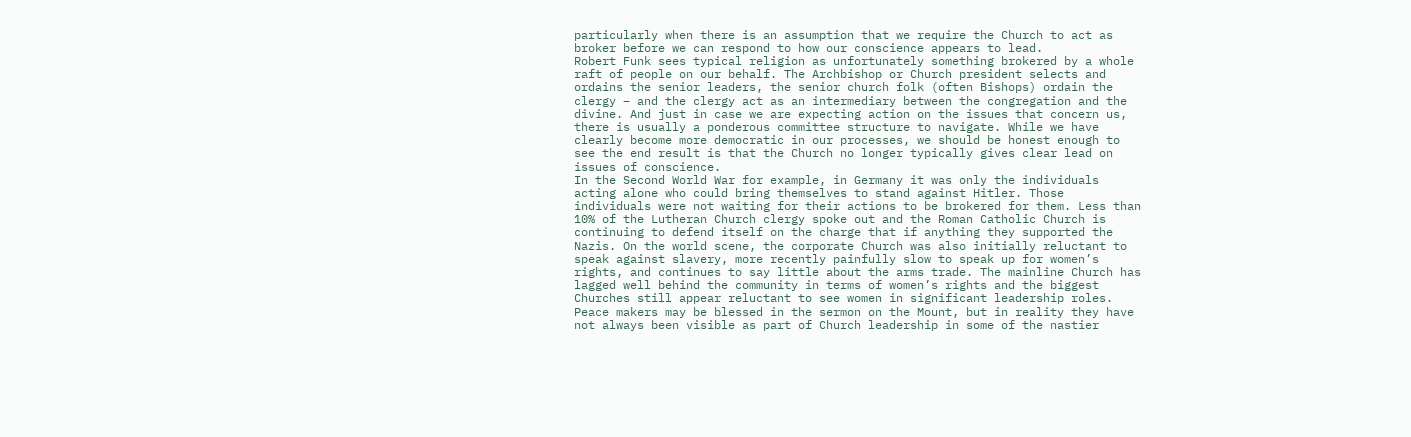particularly when there is an assumption that we require the Church to act as broker before we can respond to how our conscience appears to lead.
Robert Funk sees typical religion as unfortunately something brokered by a whole raft of people on our behalf. The Archbishop or Church president selects and ordains the senior leaders, the senior church folk (often Bishops) ordain the clergy – and the clergy act as an intermediary between the congregation and the divine. And just in case we are expecting action on the issues that concern us, there is usually a ponderous committee structure to navigate. While we have clearly become more democratic in our processes, we should be honest enough to see the end result is that the Church no longer typically gives clear lead on issues of conscience.
In the Second World War for example, in Germany it was only the individuals acting alone who could bring themselves to stand against Hitler. Those individuals were not waiting for their actions to be brokered for them. Less than 10% of the Lutheran Church clergy spoke out and the Roman Catholic Church is continuing to defend itself on the charge that if anything they supported the Nazis. On the world scene, the corporate Church was also initially reluctant to speak against slavery, more recently painfully slow to speak up for women’s rights, and continues to say little about the arms trade. The mainline Church has lagged well behind the community in terms of women’s rights and the biggest Churches still appear reluctant to see women in significant leadership roles. Peace makers may be blessed in the sermon on the Mount, but in reality they have not always been visible as part of Church leadership in some of the nastier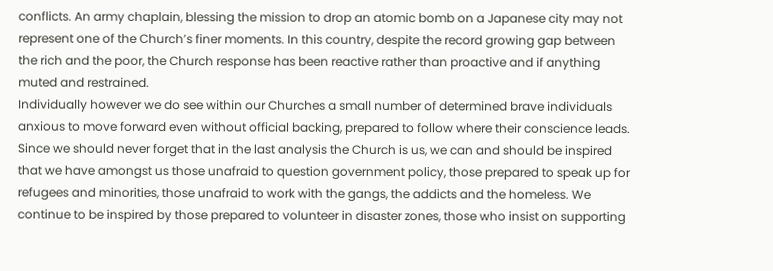conflicts. An army chaplain, blessing the mission to drop an atomic bomb on a Japanese city may not represent one of the Church’s finer moments. In this country, despite the record growing gap between the rich and the poor, the Church response has been reactive rather than proactive and if anything muted and restrained.
Individually however we do see within our Churches a small number of determined brave individuals anxious to move forward even without official backing, prepared to follow where their conscience leads. Since we should never forget that in the last analysis the Church is us, we can and should be inspired that we have amongst us those unafraid to question government policy, those prepared to speak up for refugees and minorities, those unafraid to work with the gangs, the addicts and the homeless. We continue to be inspired by those prepared to volunteer in disaster zones, those who insist on supporting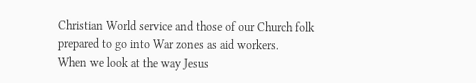Christian World service and those of our Church folk prepared to go into War zones as aid workers.
When we look at the way Jesus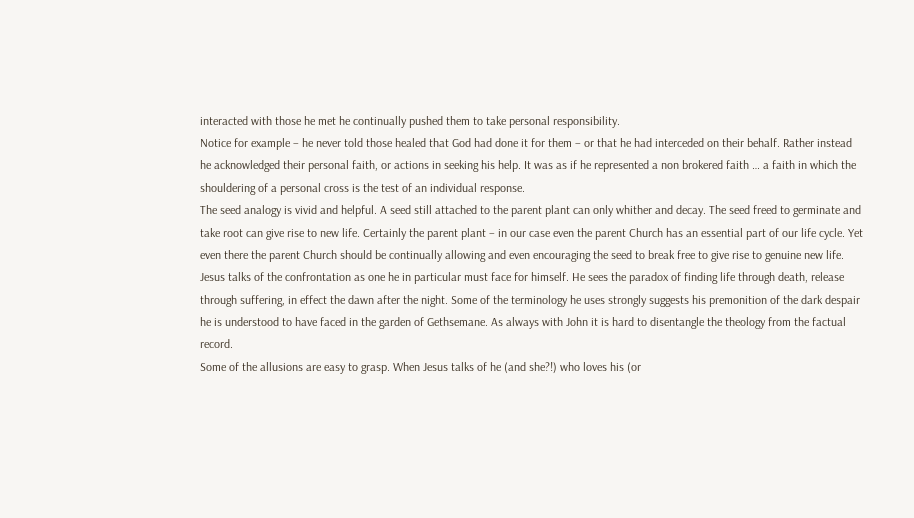interacted with those he met he continually pushed them to take personal responsibility.
Notice for example – he never told those healed that God had done it for them – or that he had interceded on their behalf. Rather instead he acknowledged their personal faith, or actions in seeking his help. It was as if he represented a non brokered faith … a faith in which the shouldering of a personal cross is the test of an individual response.
The seed analogy is vivid and helpful. A seed still attached to the parent plant can only whither and decay. The seed freed to germinate and take root can give rise to new life. Certainly the parent plant – in our case even the parent Church has an essential part of our life cycle. Yet even there the parent Church should be continually allowing and even encouraging the seed to break free to give rise to genuine new life.
Jesus talks of the confrontation as one he in particular must face for himself. He sees the paradox of finding life through death, release through suffering, in effect the dawn after the night. Some of the terminology he uses strongly suggests his premonition of the dark despair he is understood to have faced in the garden of Gethsemane. As always with John it is hard to disentangle the theology from the factual record.
Some of the allusions are easy to grasp. When Jesus talks of he (and she?!) who loves his (or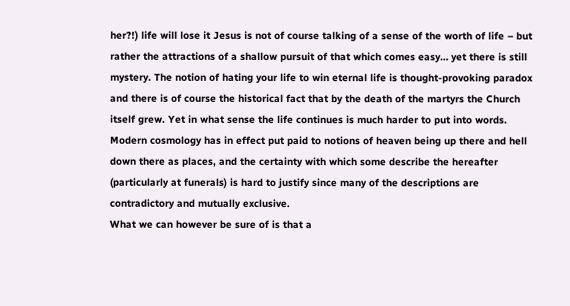her?!) life will lose it Jesus is not of course talking of a sense of the worth of life – but rather the attractions of a shallow pursuit of that which comes easy… yet there is still mystery. The notion of hating your life to win eternal life is thought-provoking paradox and there is of course the historical fact that by the death of the martyrs the Church itself grew. Yet in what sense the life continues is much harder to put into words. Modern cosmology has in effect put paid to notions of heaven being up there and hell down there as places, and the certainty with which some describe the hereafter (particularly at funerals) is hard to justify since many of the descriptions are contradictory and mutually exclusive.
What we can however be sure of is that a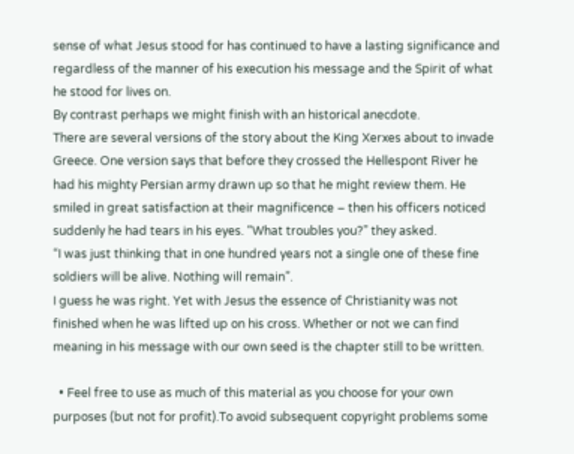sense of what Jesus stood for has continued to have a lasting significance and regardless of the manner of his execution his message and the Spirit of what he stood for lives on.
By contrast perhaps we might finish with an historical anecdote.
There are several versions of the story about the King Xerxes about to invade Greece. One version says that before they crossed the Hellespont River he had his mighty Persian army drawn up so that he might review them. He smiled in great satisfaction at their magnificence – then his officers noticed suddenly he had tears in his eyes. “What troubles you?” they asked.
“I was just thinking that in one hundred years not a single one of these fine soldiers will be alive. Nothing will remain”.
I guess he was right. Yet with Jesus the essence of Christianity was not finished when he was lifted up on his cross. Whether or not we can find meaning in his message with our own seed is the chapter still to be written.

  • Feel free to use as much of this material as you choose for your own purposes (but not for profit).To avoid subsequent copyright problems some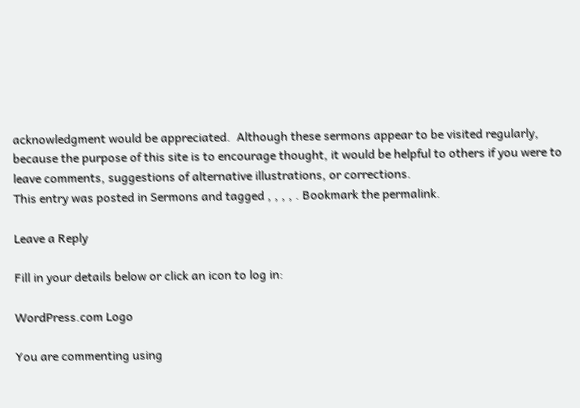acknowledgment would be appreciated.  Although these sermons appear to be visited regularly, because the purpose of this site is to encourage thought, it would be helpful to others if you were to leave comments, suggestions of alternative illustrations, or corrections.
This entry was posted in Sermons and tagged , , , , . Bookmark the permalink.

Leave a Reply

Fill in your details below or click an icon to log in:

WordPress.com Logo

You are commenting using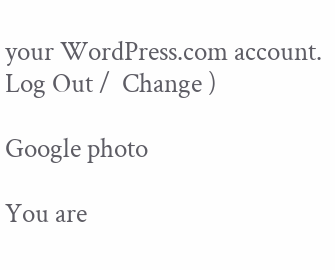your WordPress.com account. Log Out /  Change )

Google photo

You are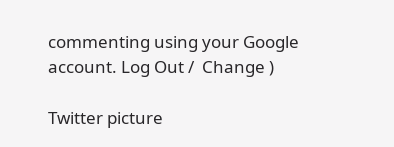commenting using your Google account. Log Out /  Change )

Twitter picture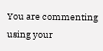You are commenting using your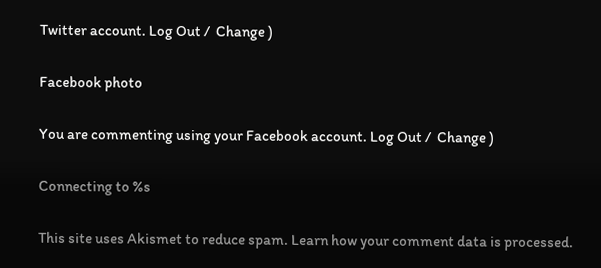Twitter account. Log Out /  Change )

Facebook photo

You are commenting using your Facebook account. Log Out /  Change )

Connecting to %s

This site uses Akismet to reduce spam. Learn how your comment data is processed.